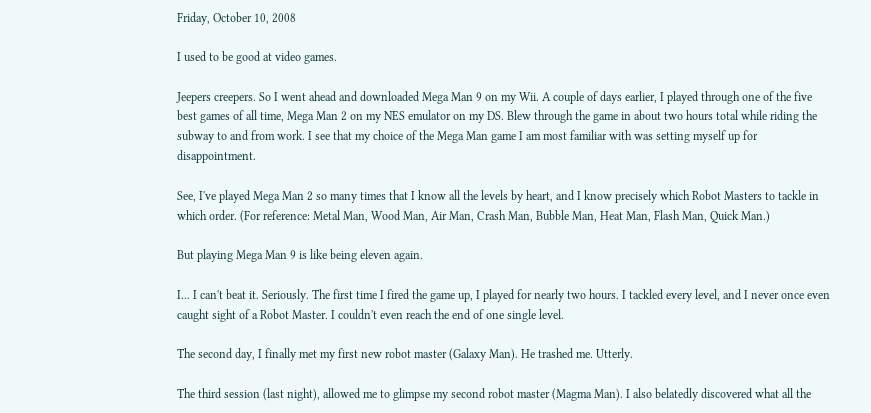Friday, October 10, 2008

I used to be good at video games.

Jeepers creepers. So I went ahead and downloaded Mega Man 9 on my Wii. A couple of days earlier, I played through one of the five best games of all time, Mega Man 2 on my NES emulator on my DS. Blew through the game in about two hours total while riding the subway to and from work. I see that my choice of the Mega Man game I am most familiar with was setting myself up for disappointment.

See, I've played Mega Man 2 so many times that I know all the levels by heart, and I know precisely which Robot Masters to tackle in which order. (For reference: Metal Man, Wood Man, Air Man, Crash Man, Bubble Man, Heat Man, Flash Man, Quick Man.)

But playing Mega Man 9 is like being eleven again.

I... I can't beat it. Seriously. The first time I fired the game up, I played for nearly two hours. I tackled every level, and I never once even caught sight of a Robot Master. I couldn't even reach the end of one single level.

The second day, I finally met my first new robot master (Galaxy Man). He trashed me. Utterly.

The third session (last night), allowed me to glimpse my second robot master (Magma Man). I also belatedly discovered what all the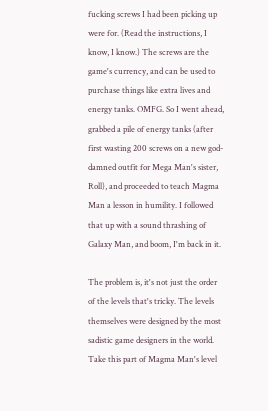fucking screws I had been picking up were for. (Read the instructions, I know, I know.) The screws are the game's currency, and can be used to purchase things like extra lives and energy tanks. OMFG. So I went ahead, grabbed a pile of energy tanks (after first wasting 200 screws on a new god-damned outfit for Mega Man's sister, Roll), and proceeded to teach Magma Man a lesson in humility. I followed that up with a sound thrashing of Galaxy Man, and boom, I'm back in it.

The problem is, it's not just the order of the levels that's tricky. The levels themselves were designed by the most sadistic game designers in the world. Take this part of Magma Man's level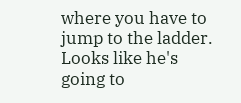where you have to jump to the ladder. Looks like he's going to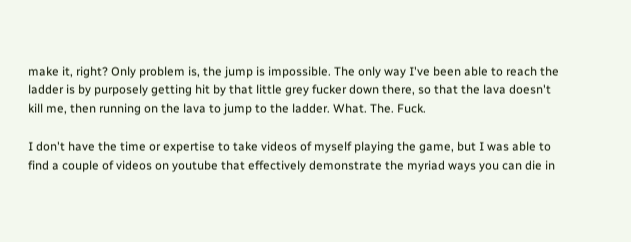make it, right? Only problem is, the jump is impossible. The only way I've been able to reach the ladder is by purposely getting hit by that little grey fucker down there, so that the lava doesn't kill me, then running on the lava to jump to the ladder. What. The. Fuck.

I don't have the time or expertise to take videos of myself playing the game, but I was able to find a couple of videos on youtube that effectively demonstrate the myriad ways you can die in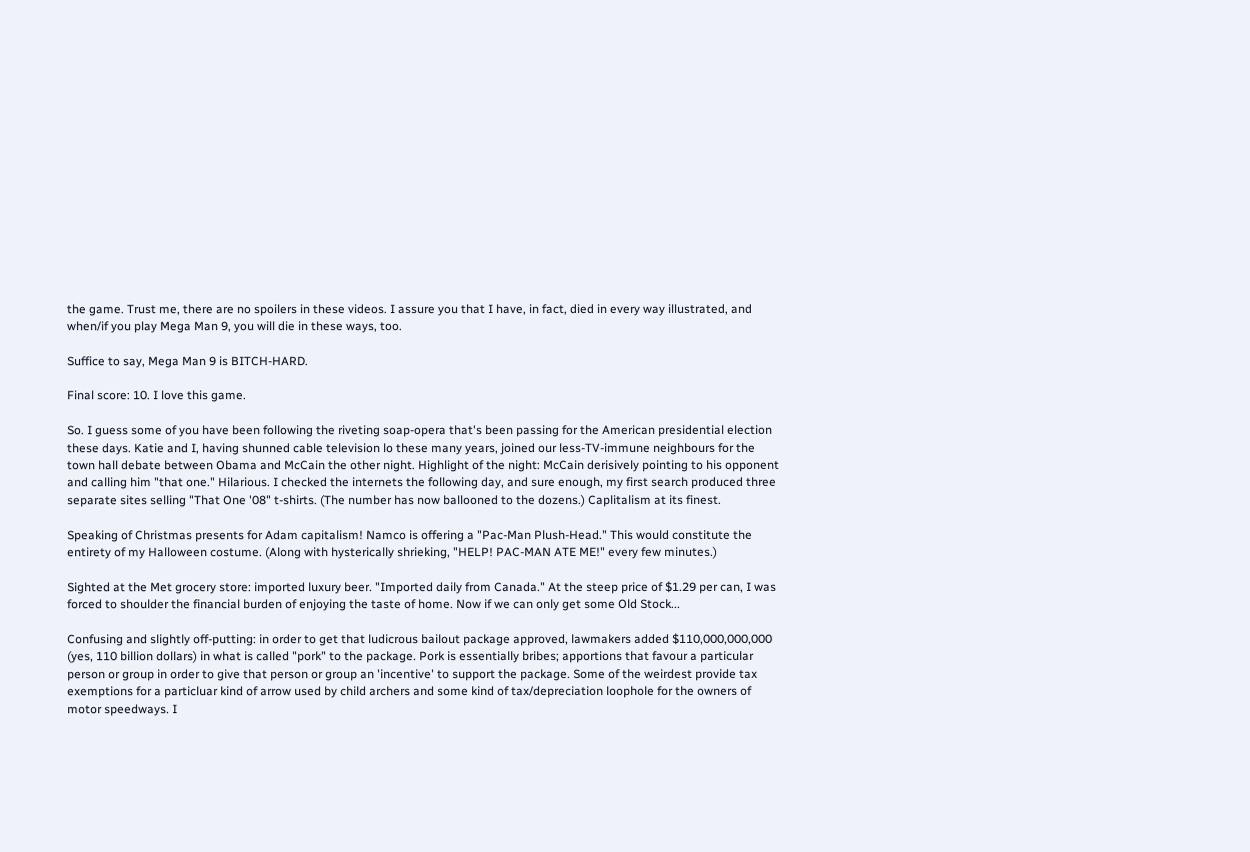the game. Trust me, there are no spoilers in these videos. I assure you that I have, in fact, died in every way illustrated, and when/if you play Mega Man 9, you will die in these ways, too.

Suffice to say, Mega Man 9 is BITCH-HARD.

Final score: 10. I love this game.

So. I guess some of you have been following the riveting soap-opera that's been passing for the American presidential election these days. Katie and I, having shunned cable television lo these many years, joined our less-TV-immune neighbours for the town hall debate between Obama and McCain the other night. Highlight of the night: McCain derisively pointing to his opponent and calling him "that one." Hilarious. I checked the internets the following day, and sure enough, my first search produced three separate sites selling "That One '08" t-shirts. (The number has now ballooned to the dozens.) Caplitalism at its finest.

Speaking of Christmas presents for Adam capitalism! Namco is offering a "Pac-Man Plush-Head." This would constitute the entirety of my Halloween costume. (Along with hysterically shrieking, "HELP! PAC-MAN ATE ME!" every few minutes.)

Sighted at the Met grocery store: imported luxury beer. "Imported daily from Canada." At the steep price of $1.29 per can, I was forced to shoulder the financial burden of enjoying the taste of home. Now if we can only get some Old Stock...

Confusing and slightly off-putting: in order to get that ludicrous bailout package approved, lawmakers added $110,000,000,000 (yes, 110 billion dollars) in what is called "pork" to the package. Pork is essentially bribes; apportions that favour a particular person or group in order to give that person or group an 'incentive' to support the package. Some of the weirdest provide tax exemptions for a particluar kind of arrow used by child archers and some kind of tax/depreciation loophole for the owners of motor speedways. I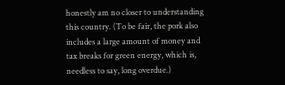honestly am no closer to understanding this country. (To be fair, the pork also includes a large amount of money and tax breaks for green energy, which is, needless to say, long overdue.)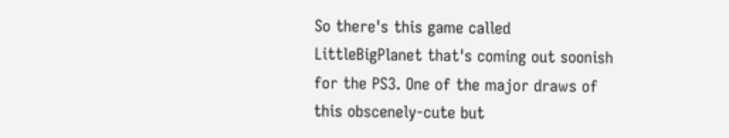So there's this game called LittleBigPlanet that's coming out soonish for the PS3. One of the major draws of this obscenely-cute but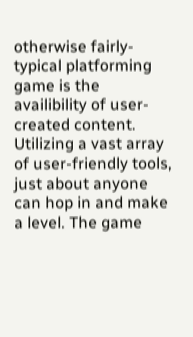otherwise fairly-typical platforming game is the availibility of user-created content. Utilizing a vast array of user-friendly tools, just about anyone can hop in and make a level. The game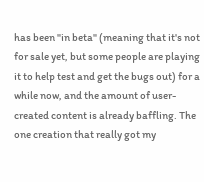has been "in beta" (meaning that it's not for sale yet, but some people are playing it to help test and get the bugs out) for a while now, and the amount of user-created content is already baffling. The one creation that really got my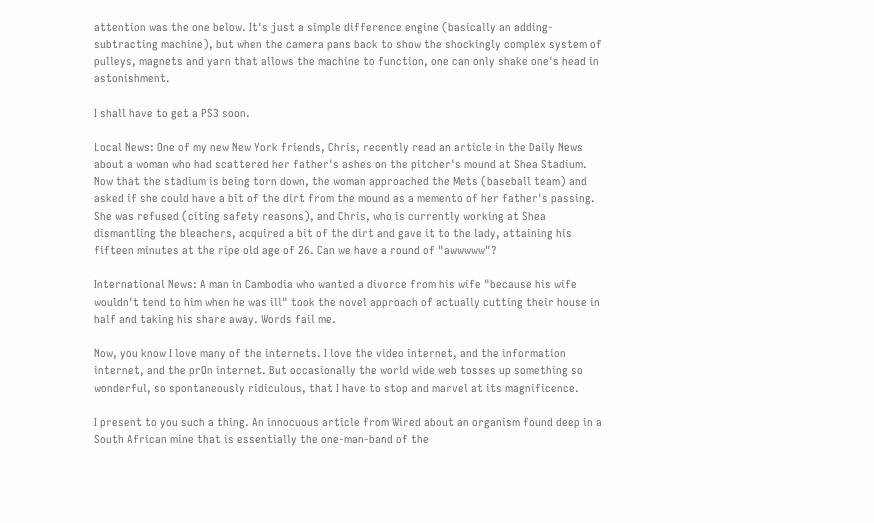attention was the one below. It's just a simple difference engine (basically an adding-subtracting machine), but when the camera pans back to show the shockingly complex system of pulleys, magnets and yarn that allows the machine to function, one can only shake one's head in astonishment.

I shall have to get a PS3 soon.

Local News: One of my new New York friends, Chris, recently read an article in the Daily News about a woman who had scattered her father's ashes on the pitcher's mound at Shea Stadium. Now that the stadium is being torn down, the woman approached the Mets (baseball team) and asked if she could have a bit of the dirt from the mound as a memento of her father's passing. She was refused (citing safety reasons), and Chris, who is currently working at Shea dismantling the bleachers, acquired a bit of the dirt and gave it to the lady, attaining his fifteen minutes at the ripe old age of 26. Can we have a round of "awwwww"?

International News: A man in Cambodia who wanted a divorce from his wife "because his wife wouldn't tend to him when he was ill" took the novel approach of actually cutting their house in half and taking his share away. Words fail me.

Now, you know I love many of the internets. I love the video internet, and the information internet, and the prOn internet. But occasionally the world wide web tosses up something so wonderful, so spontaneously ridiculous, that I have to stop and marvel at its magnificence.

I present to you such a thing. An innocuous article from Wired about an organism found deep in a South African mine that is essentially the one-man-band of the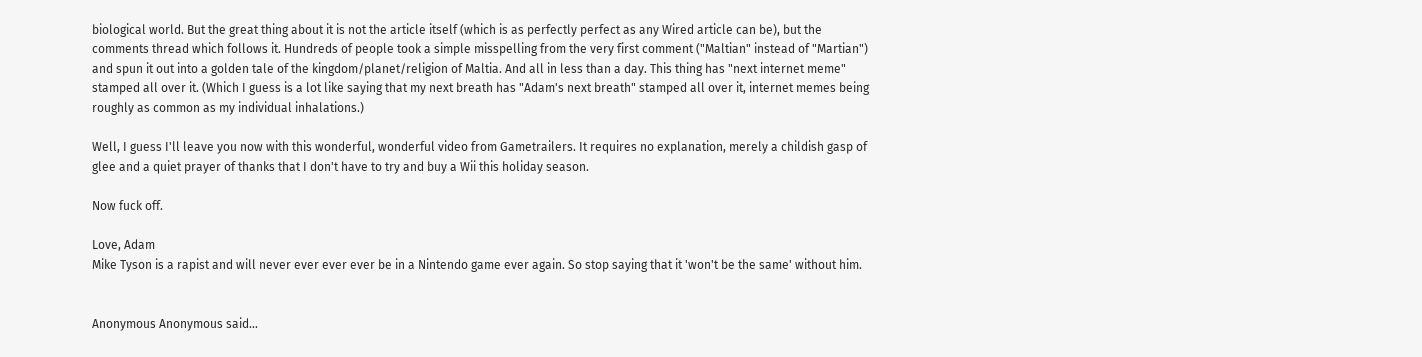biological world. But the great thing about it is not the article itself (which is as perfectly perfect as any Wired article can be), but the comments thread which follows it. Hundreds of people took a simple misspelling from the very first comment ("Maltian" instead of "Martian") and spun it out into a golden tale of the kingdom/planet/religion of Maltia. And all in less than a day. This thing has "next internet meme" stamped all over it. (Which I guess is a lot like saying that my next breath has "Adam's next breath" stamped all over it, internet memes being roughly as common as my individual inhalations.)

Well, I guess I'll leave you now with this wonderful, wonderful video from Gametrailers. It requires no explanation, merely a childish gasp of glee and a quiet prayer of thanks that I don't have to try and buy a Wii this holiday season.

Now fuck off.

Love, Adam
Mike Tyson is a rapist and will never ever ever ever be in a Nintendo game ever again. So stop saying that it 'won't be the same' without him.


Anonymous Anonymous said...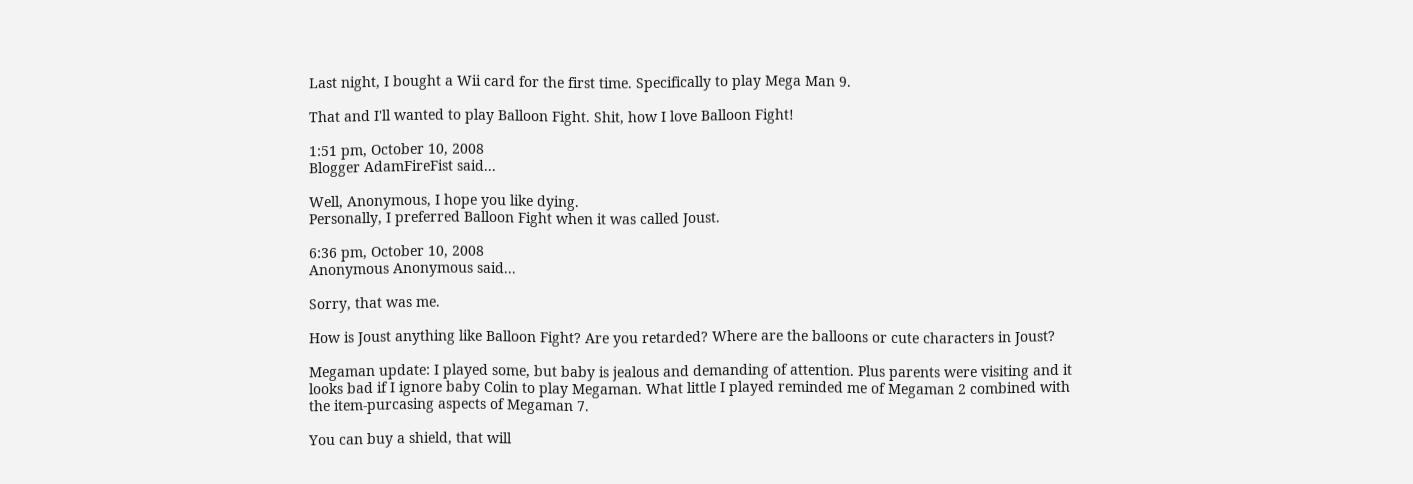Last night, I bought a Wii card for the first time. Specifically to play Mega Man 9.

That and I'll wanted to play Balloon Fight. Shit, how I love Balloon Fight!

1:51 pm, October 10, 2008
Blogger AdamFireFist said...

Well, Anonymous, I hope you like dying.
Personally, I preferred Balloon Fight when it was called Joust.

6:36 pm, October 10, 2008
Anonymous Anonymous said...

Sorry, that was me.

How is Joust anything like Balloon Fight? Are you retarded? Where are the balloons or cute characters in Joust?

Megaman update: I played some, but baby is jealous and demanding of attention. Plus parents were visiting and it looks bad if I ignore baby Colin to play Megaman. What little I played reminded me of Megaman 2 combined with the item-purcasing aspects of Megaman 7.

You can buy a shield, that will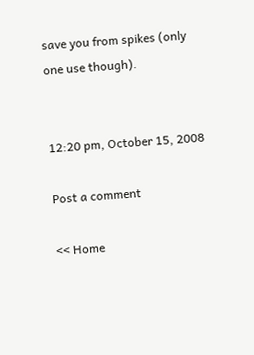save you from spikes (only one use though).


12:20 pm, October 15, 2008

Post a comment

<< Home